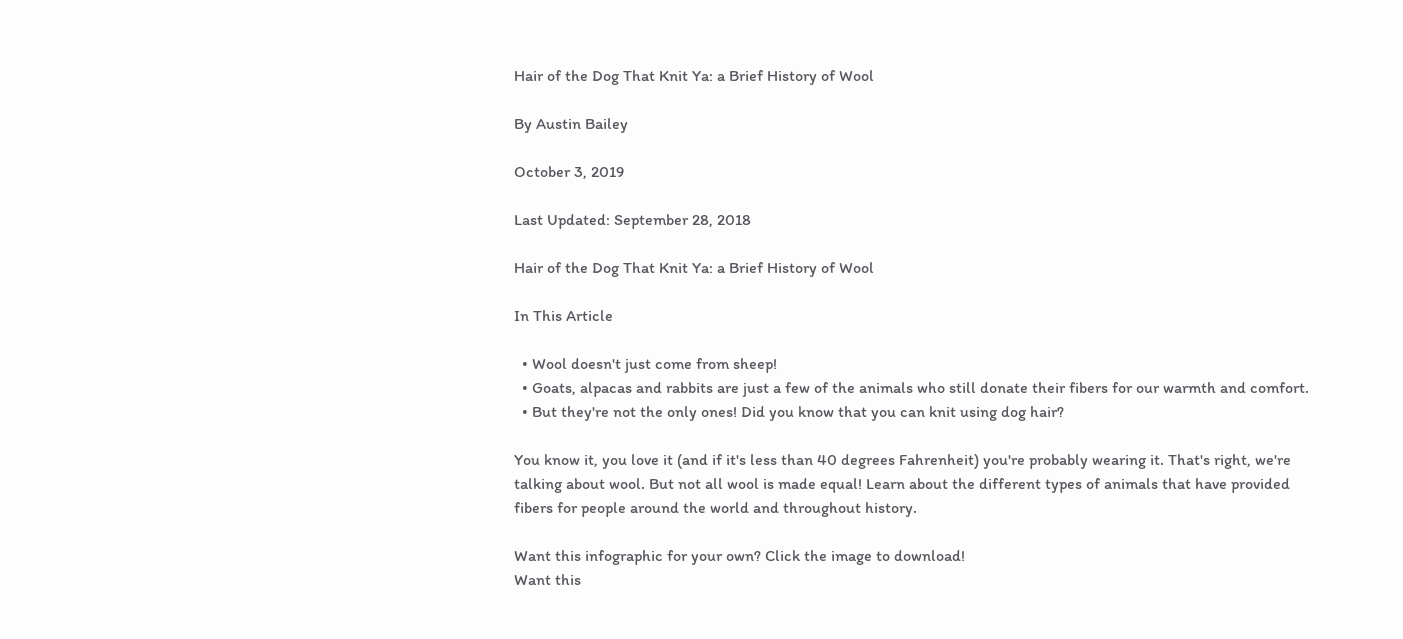Hair of the Dog That Knit Ya: a Brief History of Wool

By Austin Bailey

October 3, 2019

Last Updated: September 28, 2018

Hair of the Dog That Knit Ya: a Brief History of Wool

In This Article

  • Wool doesn't just come from sheep!
  • Goats, alpacas and rabbits are just a few of the animals who still donate their fibers for our warmth and comfort.
  • But they're not the only ones! Did you know that you can knit using dog hair?

You know it, you love it (and if it's less than 40 degrees Fahrenheit) you're probably wearing it. That's right, we're talking about wool. But not all wool is made equal! Learn about the different types of animals that have provided fibers for people around the world and throughout history.

Want this infographic for your own? Click the image to download!
Want this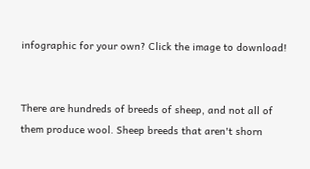infographic for your own? Click the image to download!


There are hundreds of breeds of sheep, and not all of them produce wool. Sheep breeds that aren't shorn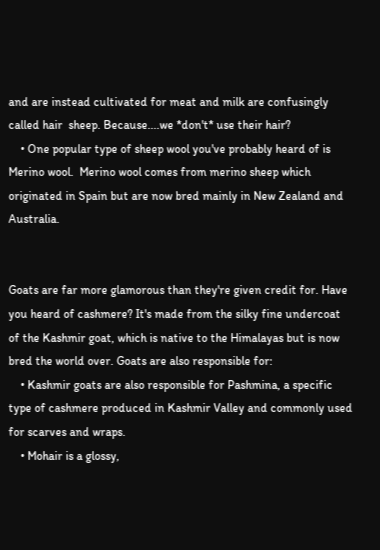and are instead cultivated for meat and milk are confusingly called hair  sheep. Because....we *don't* use their hair?
    • One popular type of sheep wool you've probably heard of is Merino wool.  Merino wool comes from merino sheep which originated in Spain but are now bred mainly in New Zealand and Australia.


Goats are far more glamorous than they're given credit for. Have you heard of cashmere? It's made from the silky fine undercoat of the Kashmir goat, which is native to the Himalayas but is now bred the world over. Goats are also responsible for:
    • Kashmir goats are also responsible for Pashmina, a specific type of cashmere produced in Kashmir Valley and commonly used for scarves and wraps.
    • Mohair is a glossy,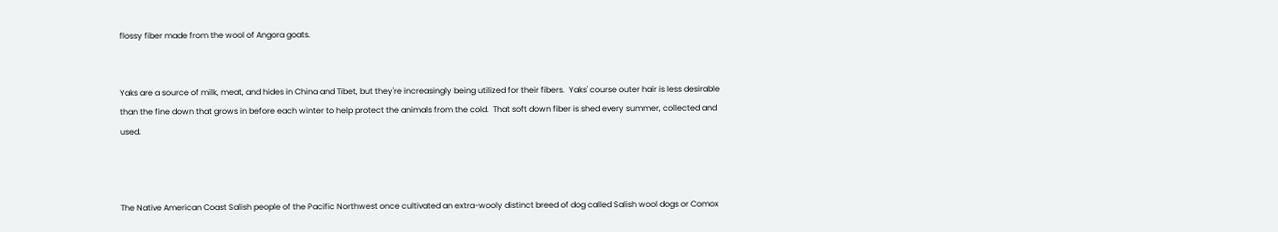flossy fiber made from the wool of Angora goats.


Yaks are a source of milk, meat, and hides in China and Tibet, but they're increasingly being utilized for their fibers.  Yaks' course outer hair is less desirable than the fine down that grows in before each winter to help protect the animals from the cold.  That soft down fiber is shed every summer, collected and used.



The Native American Coast Salish people of the Pacific Northwest once cultivated an extra-wooly distinct breed of dog called Salish wool dogs or Comox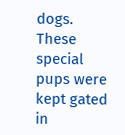dogs. These special pups were kept gated in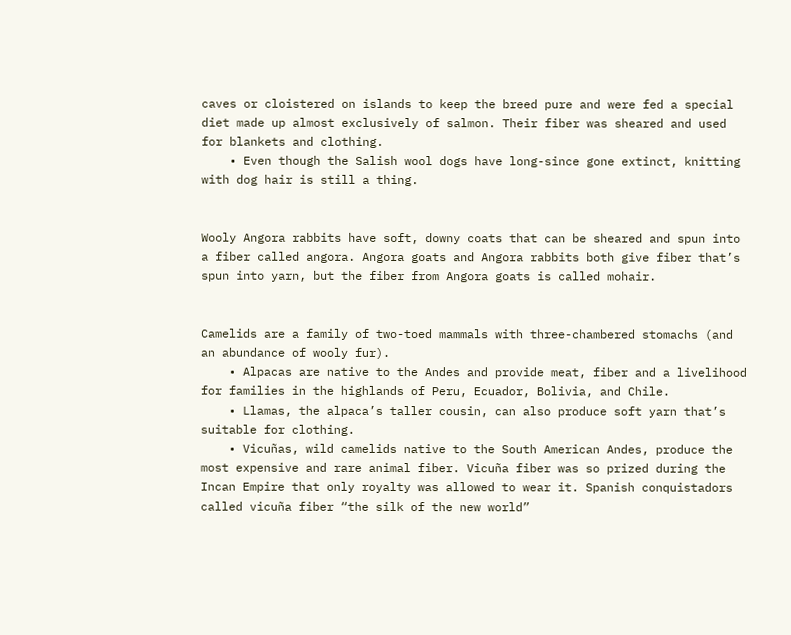caves or cloistered on islands to keep the breed pure and were fed a special diet made up almost exclusively of salmon. Their fiber was sheared and used for blankets and clothing.
    • Even though the Salish wool dogs have long-since gone extinct, knitting with dog hair is still a thing.


Wooly Angora rabbits have soft, downy coats that can be sheared and spun into a fiber called angora. Angora goats and Angora rabbits both give fiber that’s spun into yarn, but the fiber from Angora goats is called mohair.


Camelids are a family of two-toed mammals with three-chambered stomachs (and an abundance of wooly fur).
    • Alpacas are native to the Andes and provide meat, fiber and a livelihood for families in the highlands of Peru, Ecuador, Bolivia, and Chile.
    • Llamas, the alpaca’s taller cousin, can also produce soft yarn that’s suitable for clothing.
    • Vicuñas, wild camelids native to the South American Andes, produce the most expensive and rare animal fiber. Vicuña fiber was so prized during the Incan Empire that only royalty was allowed to wear it. Spanish conquistadors called vicuña fiber “the silk of the new world”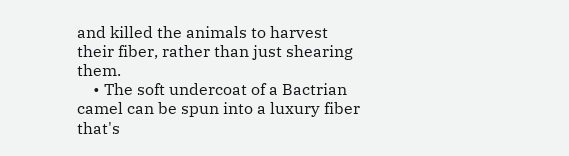and killed the animals to harvest their fiber, rather than just shearing them.
    • The soft undercoat of a Bactrian camel can be spun into a luxury fiber that's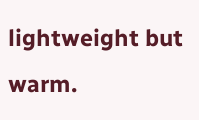lightweight but warm.